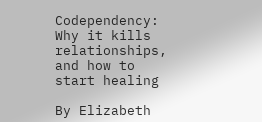Codependency: Why it kills relationships, and how to start healing

By Elizabeth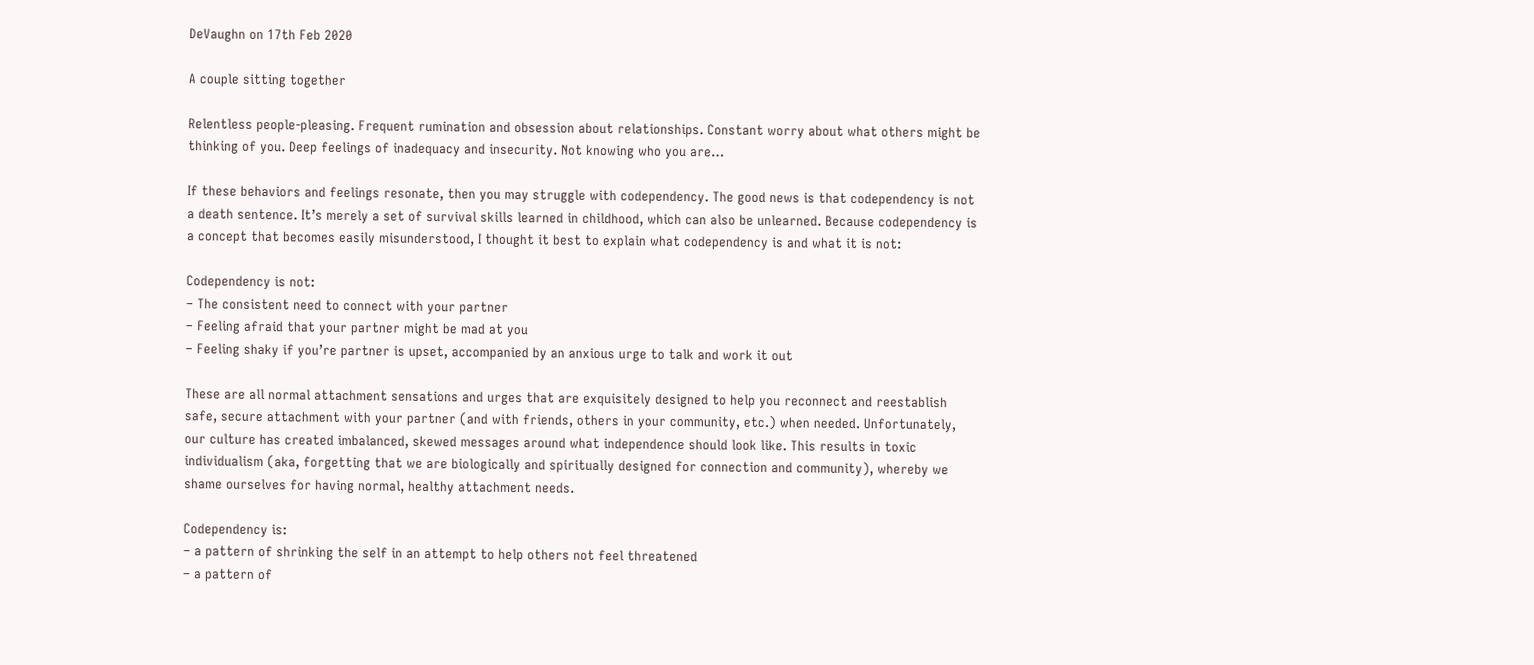DeVaughn on 17th Feb 2020

A couple sitting together

Relentless people-pleasing. Frequent rumination and obsession about relationships. Constant worry about what others might be thinking of you. Deep feelings of inadequacy and insecurity. Not knowing who you are…

If these behaviors and feelings resonate, then you may struggle with codependency. The good news is that codependency is not a death sentence. It’s merely a set of survival skills learned in childhood, which can also be unlearned. Because codependency is a concept that becomes easily misunderstood, I thought it best to explain what codependency is and what it is not:

Codependency is not:
– The consistent need to connect with your partner
– Feeling afraid that your partner might be mad at you
– Feeling shaky if you’re partner is upset, accompanied by an anxious urge to talk and work it out

These are all normal attachment sensations and urges that are exquisitely designed to help you reconnect and reestablish safe, secure attachment with your partner (and with friends, others in your community, etc.) when needed. Unfortunately, our culture has created imbalanced, skewed messages around what independence should look like. This results in toxic individualism (aka, forgetting that we are biologically and spiritually designed for connection and community), whereby we shame ourselves for having normal, healthy attachment needs.

Codependency is:
– a pattern of shrinking the self in an attempt to help others not feel threatened
– a pattern of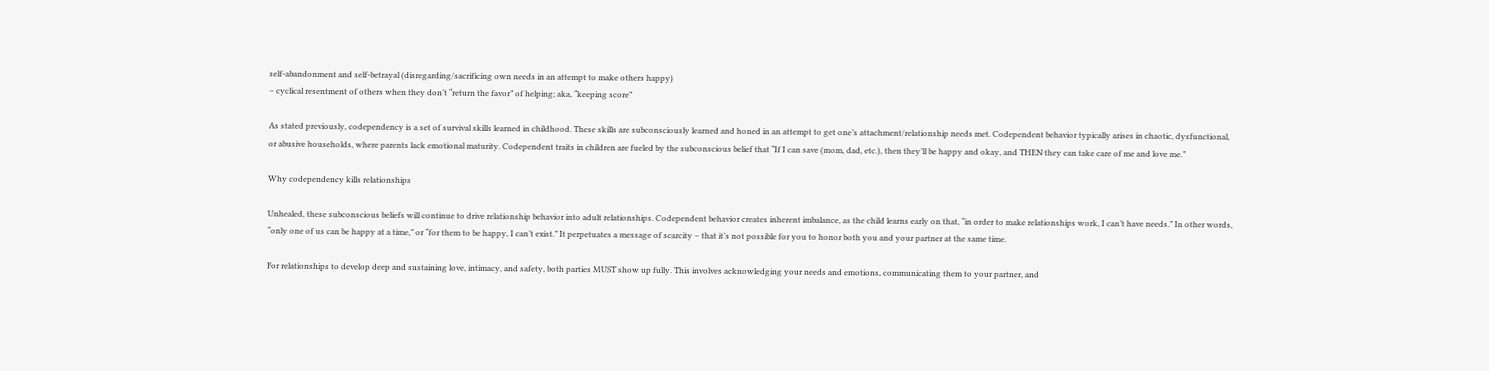self-abandonment and self-betrayal (disregarding/sacrificing own needs in an attempt to make others happy)
– cyclical resentment of others when they don’t “return the favor” of helping; aka, “keeping score”

As stated previously, codependency is a set of survival skills learned in childhood. These skills are subconsciously learned and honed in an attempt to get one’s attachment/relationship needs met. Codependent behavior typically arises in chaotic, dysfunctional, or abusive households, where parents lack emotional maturity. Codependent traits in children are fueled by the subconscious belief that “If I can save (mom, dad, etc.), then they’ll be happy and okay, and THEN they can take care of me and love me.”

Why codependency kills relationships

Unhealed, these subconscious beliefs will continue to drive relationship behavior into adult relationships. Codependent behavior creates inherent imbalance, as the child learns early on that, “in order to make relationships work, I can’t have needs.” In other words, “only one of us can be happy at a time,” or “for them to be happy, I can’t exist.” It perpetuates a message of scarcity – that it’s not possible for you to honor both you and your partner at the same time.

For relationships to develop deep and sustaining love, intimacy, and safety, both parties MUST show up fully. This involves acknowledging your needs and emotions, communicating them to your partner, and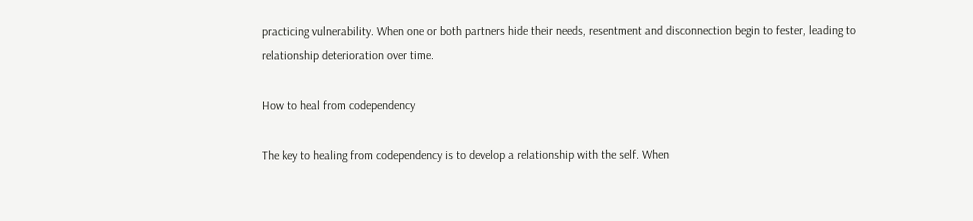practicing vulnerability. When one or both partners hide their needs, resentment and disconnection begin to fester, leading to relationship deterioration over time.

How to heal from codependency

The key to healing from codependency is to develop a relationship with the self. When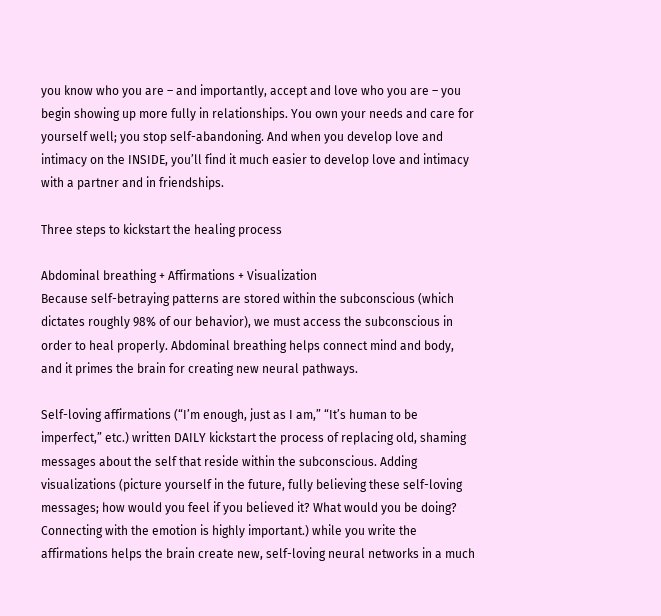you know who you are – and importantly, accept and love who you are – you begin showing up more fully in relationships. You own your needs and care for yourself well; you stop self-abandoning. And when you develop love and intimacy on the INSIDE, you’ll find it much easier to develop love and intimacy with a partner and in friendships.

Three steps to kickstart the healing process

Abdominal breathing + Affirmations + Visualization
Because self-betraying patterns are stored within the subconscious (which dictates roughly 98% of our behavior), we must access the subconscious in order to heal properly. Abdominal breathing helps connect mind and body, and it primes the brain for creating new neural pathways.

Self-loving affirmations (“I’m enough, just as I am,” “It’s human to be imperfect,” etc.) written DAILY kickstart the process of replacing old, shaming messages about the self that reside within the subconscious. Adding visualizations (picture yourself in the future, fully believing these self-loving messages; how would you feel if you believed it? What would you be doing? Connecting with the emotion is highly important.) while you write the affirmations helps the brain create new, self-loving neural networks in a much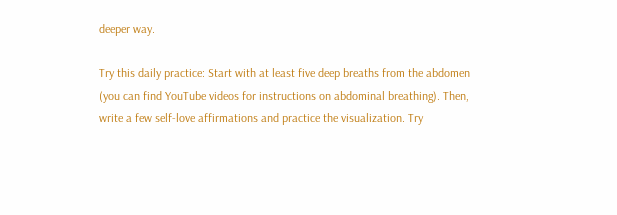deeper way.

Try this daily practice: Start with at least five deep breaths from the abdomen (you can find YouTube videos for instructions on abdominal breathing). Then, write a few self-love affirmations and practice the visualization. Try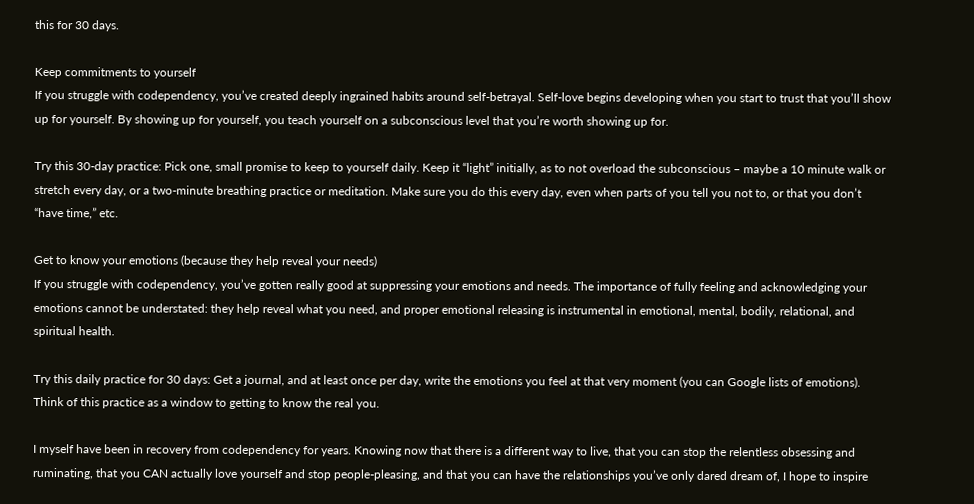this for 30 days.

Keep commitments to yourself
If you struggle with codependency, you’ve created deeply ingrained habits around self-betrayal. Self-love begins developing when you start to trust that you’ll show up for yourself. By showing up for yourself, you teach yourself on a subconscious level that you’re worth showing up for.

Try this 30-day practice: Pick one, small promise to keep to yourself daily. Keep it “light” initially, as to not overload the subconscious – maybe a 10 minute walk or stretch every day, or a two-minute breathing practice or meditation. Make sure you do this every day, even when parts of you tell you not to, or that you don’t “have time,” etc.

Get to know your emotions (because they help reveal your needs)
If you struggle with codependency, you’ve gotten really good at suppressing your emotions and needs. The importance of fully feeling and acknowledging your emotions cannot be understated: they help reveal what you need, and proper emotional releasing is instrumental in emotional, mental, bodily, relational, and spiritual health.

Try this daily practice for 30 days: Get a journal, and at least once per day, write the emotions you feel at that very moment (you can Google lists of emotions). Think of this practice as a window to getting to know the real you.

I myself have been in recovery from codependency for years. Knowing now that there is a different way to live, that you can stop the relentless obsessing and ruminating, that you CAN actually love yourself and stop people-pleasing, and that you can have the relationships you’ve only dared dream of, I hope to inspire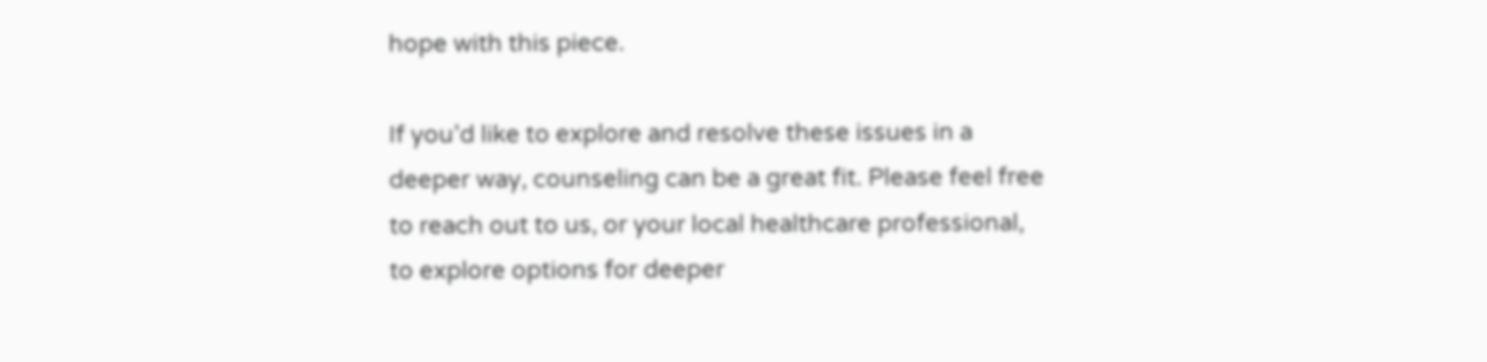hope with this piece.

If you’d like to explore and resolve these issues in a deeper way, counseling can be a great fit. Please feel free to reach out to us, or your local healthcare professional, to explore options for deeper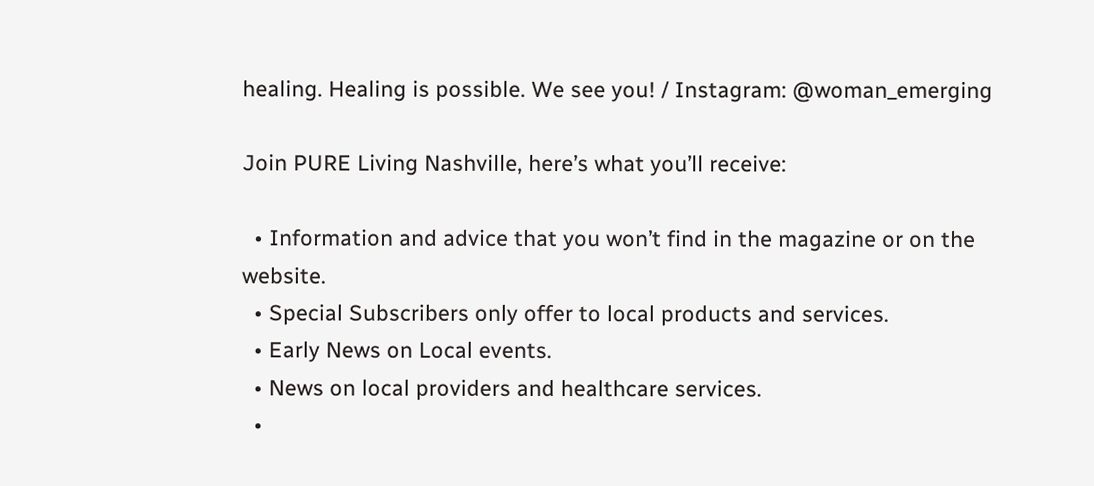healing. Healing is possible. We see you! / Instagram: @woman_emerging

Join PURE Living Nashville, here’s what you’ll receive:

  • Information and advice that you won’t find in the magazine or on the website.
  • Special Subscribers only offer to local products and services.
  • Early News on Local events.
  • News on local providers and healthcare services.
  •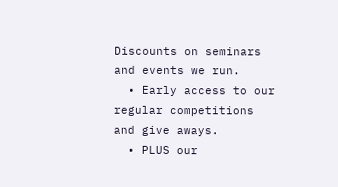Discounts on seminars and events we run.
  • Early access to our regular competitions and give aways.
  • PLUS our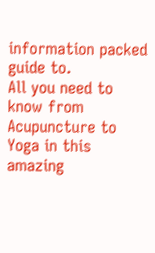information packed guide to.
All you need to know from Acupuncture to Yoga in this amazing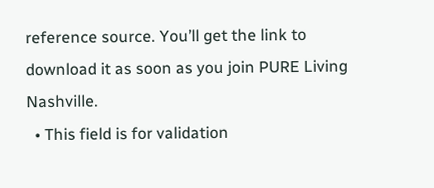reference source. You’ll get the link to download it as soon as you join PURE Living Nashville.
  • This field is for validation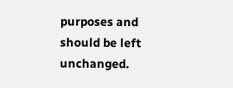purposes and should be left unchanged.